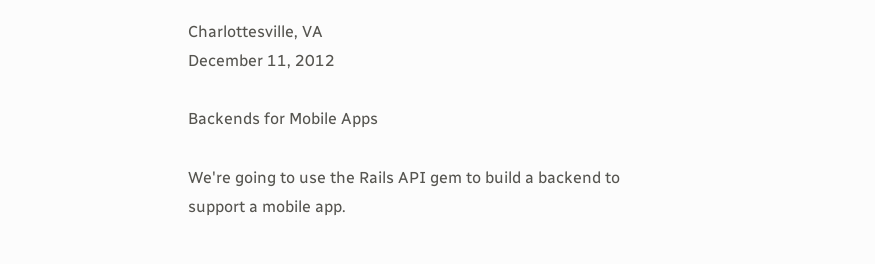Charlottesville, VA
December 11, 2012

Backends for Mobile Apps

We're going to use the Rails API gem to build a backend to support a mobile app.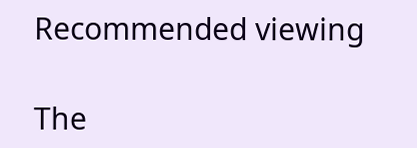Recommended viewing

The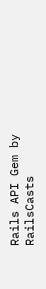Rails API Gem by RailsCasts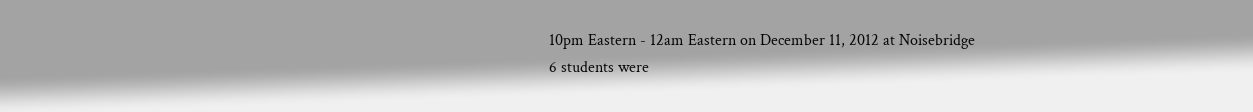10pm Eastern - 12am Eastern on December 11, 2012 at Noisebridge
6 students were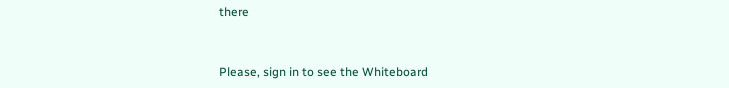there


Please, sign in to see the Whiteboard